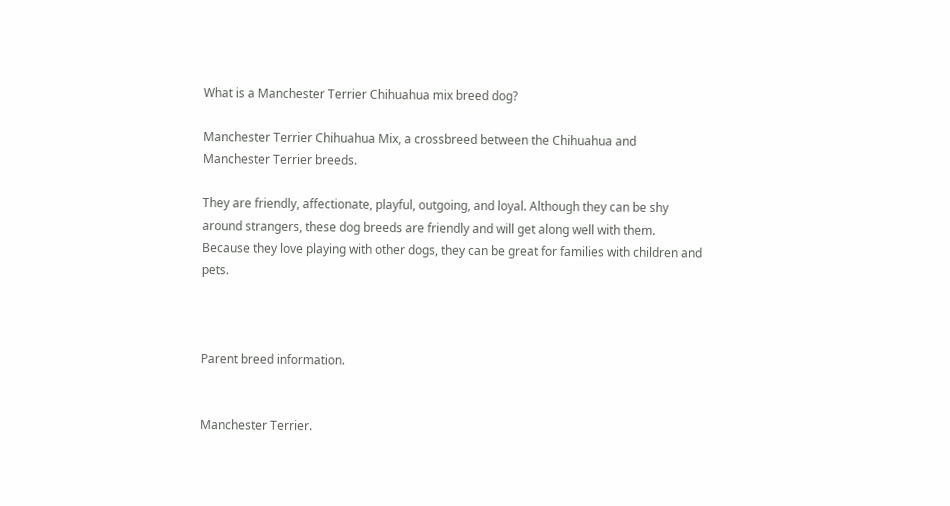What is a Manchester Terrier Chihuahua mix breed dog?

Manchester Terrier Chihuahua Mix, a crossbreed between the Chihuahua and Manchester Terrier breeds.

They are friendly, affectionate, playful, outgoing, and loyal. Although they can be shy around strangers, these dog breeds are friendly and will get along well with them. Because they love playing with other dogs, they can be great for families with children and pets.



Parent breed information.


Manchester Terrier.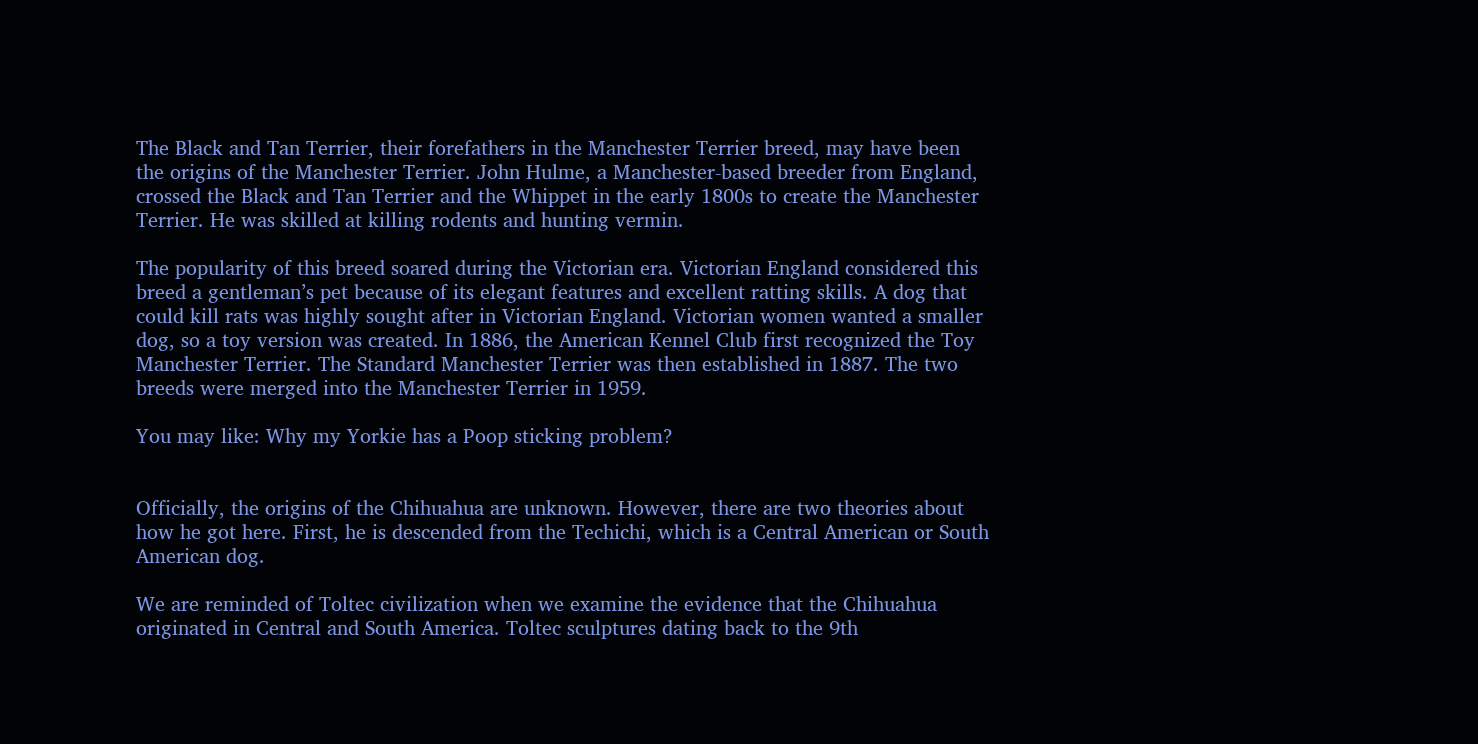The Black and Tan Terrier, their forefathers in the Manchester Terrier breed, may have been the origins of the Manchester Terrier. John Hulme, a Manchester-based breeder from England, crossed the Black and Tan Terrier and the Whippet in the early 1800s to create the Manchester Terrier. He was skilled at killing rodents and hunting vermin.

The popularity of this breed soared during the Victorian era. Victorian England considered this breed a gentleman’s pet because of its elegant features and excellent ratting skills. A dog that could kill rats was highly sought after in Victorian England. Victorian women wanted a smaller dog, so a toy version was created. In 1886, the American Kennel Club first recognized the Toy Manchester Terrier. The Standard Manchester Terrier was then established in 1887. The two breeds were merged into the Manchester Terrier in 1959.

You may like: Why my Yorkie has a Poop sticking problem?


Officially, the origins of the Chihuahua are unknown. However, there are two theories about how he got here. First, he is descended from the Techichi, which is a Central American or South American dog.

We are reminded of Toltec civilization when we examine the evidence that the Chihuahua originated in Central and South America. Toltec sculptures dating back to the 9th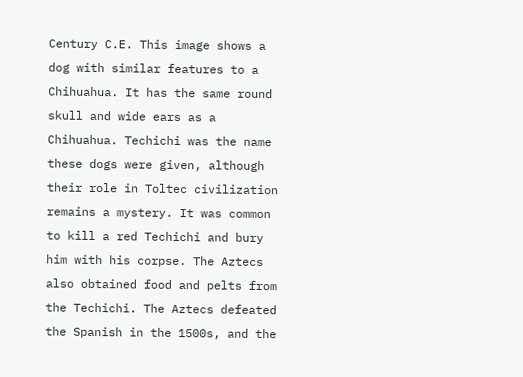Century C.E. This image shows a dog with similar features to a Chihuahua. It has the same round skull and wide ears as a Chihuahua. Techichi was the name these dogs were given, although their role in Toltec civilization remains a mystery. It was common to kill a red Techichi and bury him with his corpse. The Aztecs also obtained food and pelts from the Techichi. The Aztecs defeated the Spanish in the 1500s, and the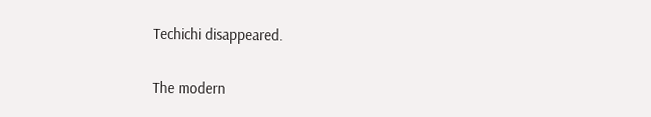Techichi disappeared.

The modern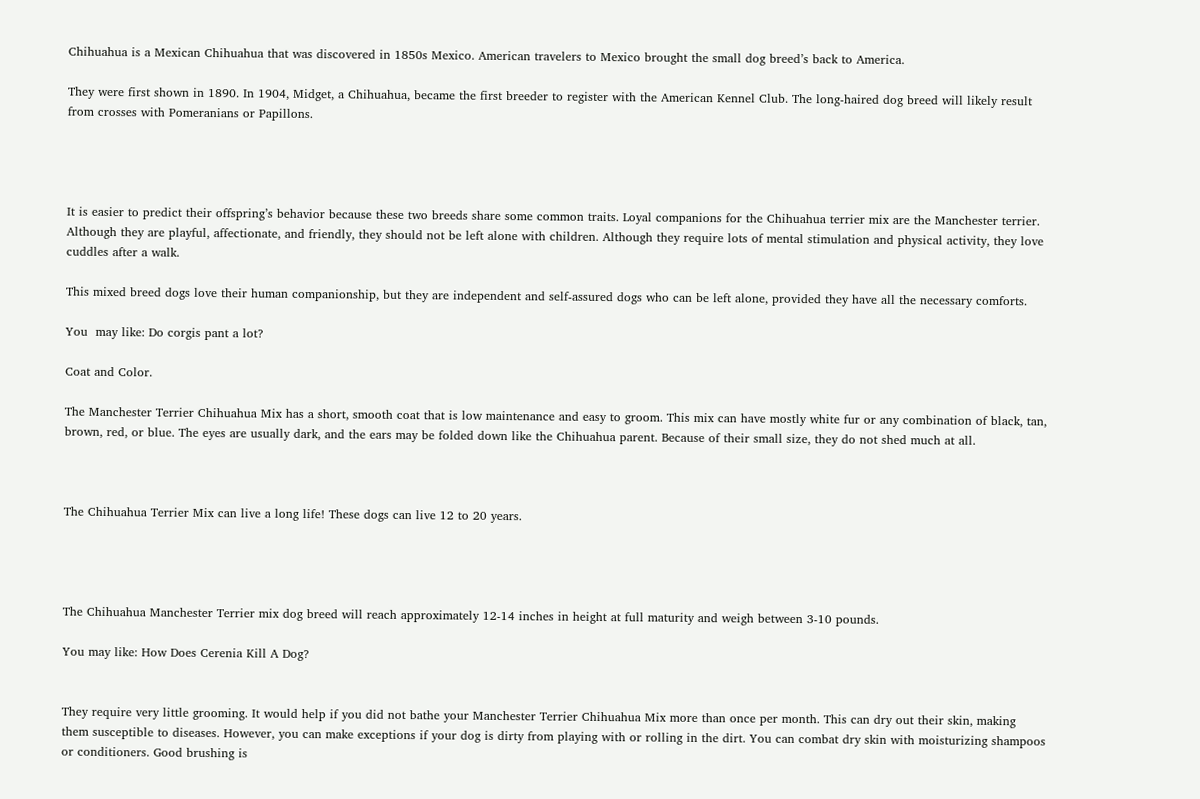Chihuahua is a Mexican Chihuahua that was discovered in 1850s Mexico. American travelers to Mexico brought the small dog breed’s back to America.

They were first shown in 1890. In 1904, Midget, a Chihuahua, became the first breeder to register with the American Kennel Club. The long-haired dog breed will likely result from crosses with Pomeranians or Papillons.




It is easier to predict their offspring’s behavior because these two breeds share some common traits. Loyal companions for the Chihuahua terrier mix are the Manchester terrier. Although they are playful, affectionate, and friendly, they should not be left alone with children. Although they require lots of mental stimulation and physical activity, they love cuddles after a walk.

This mixed breed dogs love their human companionship, but they are independent and self-assured dogs who can be left alone, provided they have all the necessary comforts.

You  may like: Do corgis pant a lot?

Coat and Color.

The Manchester Terrier Chihuahua Mix has a short, smooth coat that is low maintenance and easy to groom. This mix can have mostly white fur or any combination of black, tan, brown, red, or blue. The eyes are usually dark, and the ears may be folded down like the Chihuahua parent. Because of their small size, they do not shed much at all.



The Chihuahua Terrier Mix can live a long life! These dogs can live 12 to 20 years.




The Chihuahua Manchester Terrier mix dog breed will reach approximately 12-14 inches in height at full maturity and weigh between 3-10 pounds.

You may like: How Does Cerenia Kill A Dog?


They require very little grooming. It would help if you did not bathe your Manchester Terrier Chihuahua Mix more than once per month. This can dry out their skin, making them susceptible to diseases. However, you can make exceptions if your dog is dirty from playing with or rolling in the dirt. You can combat dry skin with moisturizing shampoos or conditioners. Good brushing is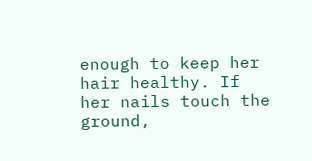enough to keep her hair healthy. If her nails touch the ground,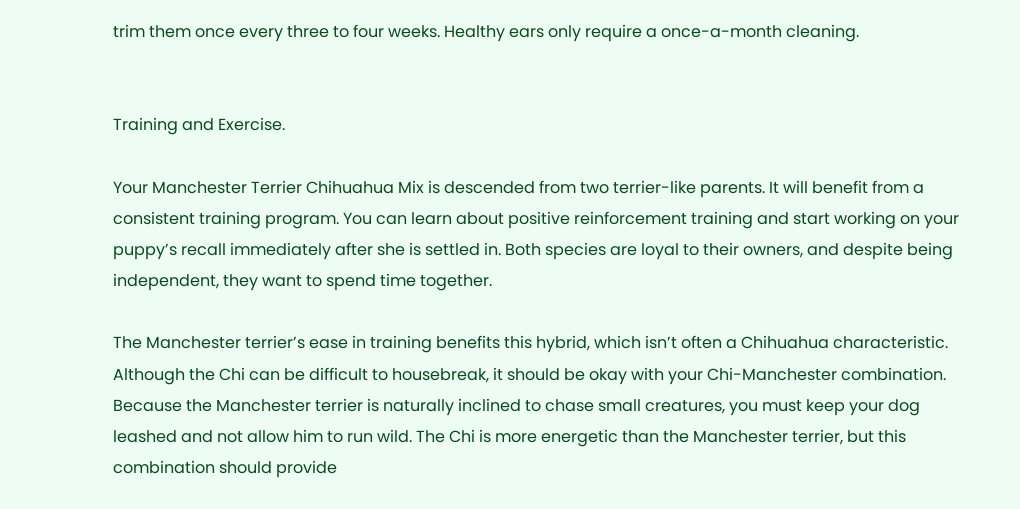trim them once every three to four weeks. Healthy ears only require a once-a-month cleaning.


Training and Exercise.

Your Manchester Terrier Chihuahua Mix is descended from two terrier-like parents. It will benefit from a consistent training program. You can learn about positive reinforcement training and start working on your puppy’s recall immediately after she is settled in. Both species are loyal to their owners, and despite being independent, they want to spend time together.

The Manchester terrier’s ease in training benefits this hybrid, which isn’t often a Chihuahua characteristic. Although the Chi can be difficult to housebreak, it should be okay with your Chi-Manchester combination. Because the Manchester terrier is naturally inclined to chase small creatures, you must keep your dog leashed and not allow him to run wild. The Chi is more energetic than the Manchester terrier, but this combination should provide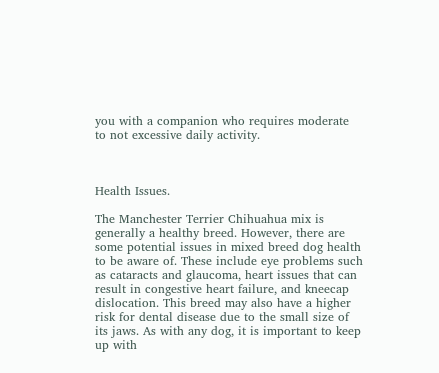you with a companion who requires moderate to not excessive daily activity.



Health Issues.

The Manchester Terrier Chihuahua mix is generally a healthy breed. However, there are some potential issues in mixed breed dog health to be aware of. These include eye problems such as cataracts and glaucoma, heart issues that can result in congestive heart failure, and kneecap dislocation. This breed may also have a higher risk for dental disease due to the small size of its jaws. As with any dog, it is important to keep up with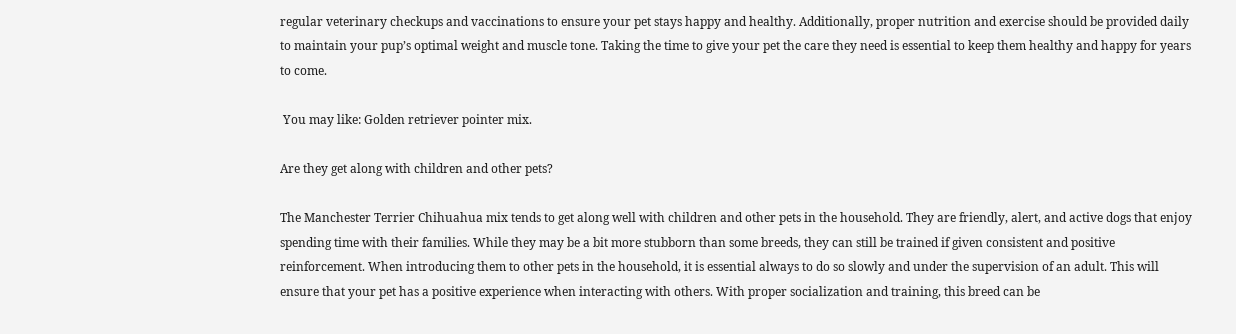regular veterinary checkups and vaccinations to ensure your pet stays happy and healthy. Additionally, proper nutrition and exercise should be provided daily to maintain your pup’s optimal weight and muscle tone. Taking the time to give your pet the care they need is essential to keep them healthy and happy for years to come.

 You may like: Golden retriever pointer mix.

Are they get along with children and other pets?

The Manchester Terrier Chihuahua mix tends to get along well with children and other pets in the household. They are friendly, alert, and active dogs that enjoy spending time with their families. While they may be a bit more stubborn than some breeds, they can still be trained if given consistent and positive reinforcement. When introducing them to other pets in the household, it is essential always to do so slowly and under the supervision of an adult. This will ensure that your pet has a positive experience when interacting with others. With proper socialization and training, this breed can be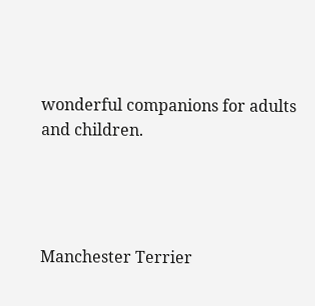wonderful companions for adults and children.




Manchester Terrier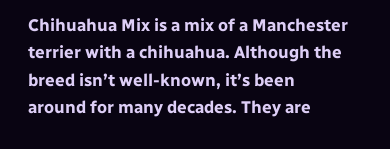Chihuahua Mix is a mix of a Manchester terrier with a chihuahua. Although the breed isn’t well-known, it’s been around for many decades. They are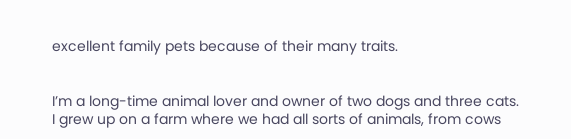excellent family pets because of their many traits.


I’m a long-time animal lover and owner of two dogs and three cats. I grew up on a farm where we had all sorts of animals, from cows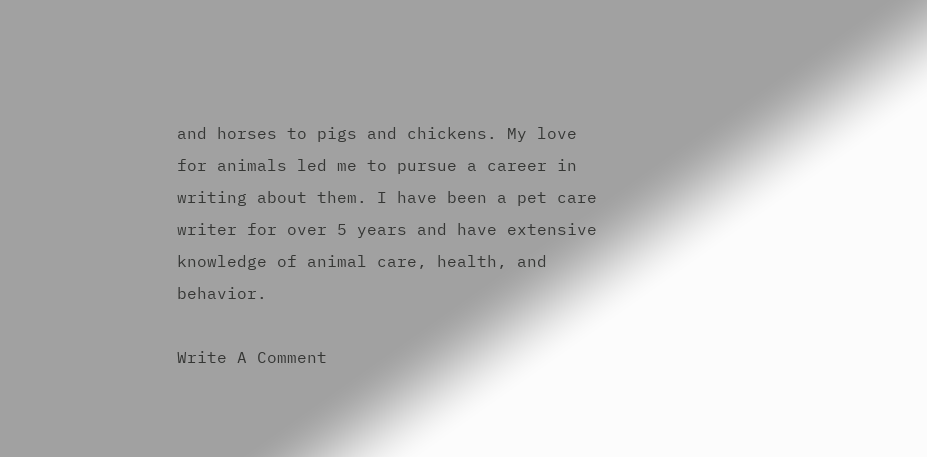and horses to pigs and chickens. My love for animals led me to pursue a career in writing about them. I have been a pet care writer for over 5 years and have extensive knowledge of animal care, health, and behavior.

Write A Comment